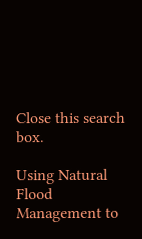Close this search box.

Using Natural Flood Management to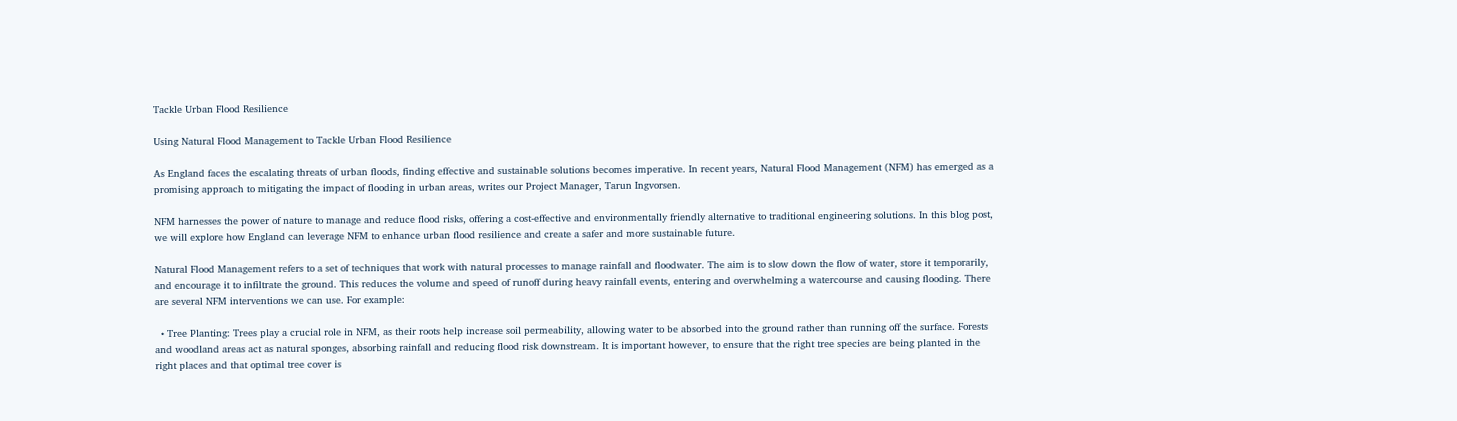Tackle Urban Flood Resilience

Using Natural Flood Management to Tackle Urban Flood Resilience

As England faces the escalating threats of urban floods, finding effective and sustainable solutions becomes imperative. In recent years, Natural Flood Management (NFM) has emerged as a promising approach to mitigating the impact of flooding in urban areas, writes our Project Manager, Tarun Ingvorsen.

NFM harnesses the power of nature to manage and reduce flood risks, offering a cost-effective and environmentally friendly alternative to traditional engineering solutions. In this blog post, we will explore how England can leverage NFM to enhance urban flood resilience and create a safer and more sustainable future.

Natural Flood Management refers to a set of techniques that work with natural processes to manage rainfall and floodwater. The aim is to slow down the flow of water, store it temporarily, and encourage it to infiltrate the ground. This reduces the volume and speed of runoff during heavy rainfall events, entering and overwhelming a watercourse and causing flooding. There are several NFM interventions we can use. For example:

  • Tree Planting: Trees play a crucial role in NFM, as their roots help increase soil permeability, allowing water to be absorbed into the ground rather than running off the surface. Forests and woodland areas act as natural sponges, absorbing rainfall and reducing flood risk downstream. It is important however, to ensure that the right tree species are being planted in the right places and that optimal tree cover is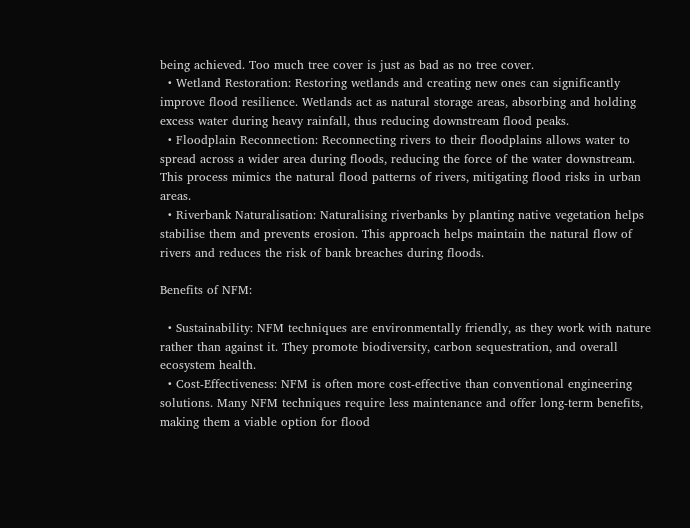being achieved. Too much tree cover is just as bad as no tree cover.
  • Wetland Restoration: Restoring wetlands and creating new ones can significantly improve flood resilience. Wetlands act as natural storage areas, absorbing and holding excess water during heavy rainfall, thus reducing downstream flood peaks.
  • Floodplain Reconnection: Reconnecting rivers to their floodplains allows water to spread across a wider area during floods, reducing the force of the water downstream. This process mimics the natural flood patterns of rivers, mitigating flood risks in urban areas.
  • Riverbank Naturalisation: Naturalising riverbanks by planting native vegetation helps stabilise them and prevents erosion. This approach helps maintain the natural flow of rivers and reduces the risk of bank breaches during floods.

Benefits of NFM:

  • Sustainability: NFM techniques are environmentally friendly, as they work with nature rather than against it. They promote biodiversity, carbon sequestration, and overall ecosystem health.
  • Cost-Effectiveness: NFM is often more cost-effective than conventional engineering solutions. Many NFM techniques require less maintenance and offer long-term benefits, making them a viable option for flood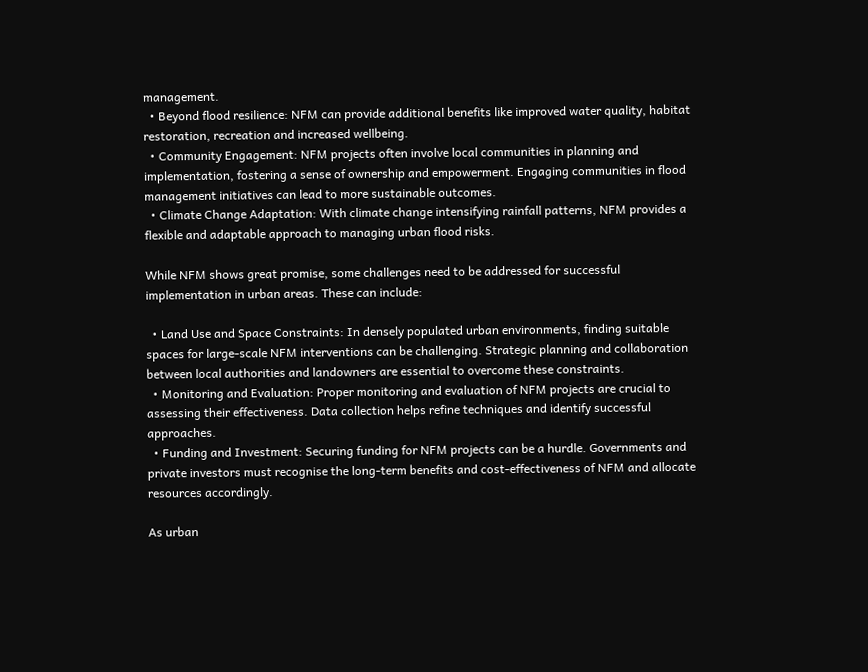management.
  • Beyond flood resilience: NFM can provide additional benefits like improved water quality, habitat restoration, recreation and increased wellbeing.
  • Community Engagement: NFM projects often involve local communities in planning and implementation, fostering a sense of ownership and empowerment. Engaging communities in flood management initiatives can lead to more sustainable outcomes.
  • Climate Change Adaptation: With climate change intensifying rainfall patterns, NFM provides a flexible and adaptable approach to managing urban flood risks.

While NFM shows great promise, some challenges need to be addressed for successful implementation in urban areas. These can include:

  • Land Use and Space Constraints: In densely populated urban environments, finding suitable spaces for large-scale NFM interventions can be challenging. Strategic planning and collaboration between local authorities and landowners are essential to overcome these constraints.
  • Monitoring and Evaluation: Proper monitoring and evaluation of NFM projects are crucial to assessing their effectiveness. Data collection helps refine techniques and identify successful approaches.
  • Funding and Investment: Securing funding for NFM projects can be a hurdle. Governments and private investors must recognise the long-term benefits and cost-effectiveness of NFM and allocate resources accordingly.

As urban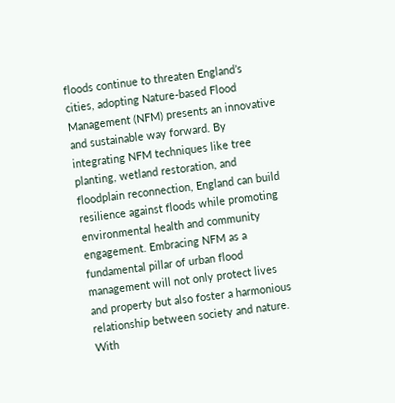floods continue to threaten England’s cities, adopting Nature-based Flood Management (NFM) presents an innovative and sustainable way forward. By integrating NFM techniques like tree planting, wetland restoration, and floodplain reconnection, England can build resilience against floods while promoting environmental health and community engagement. Embracing NFM as a fundamental pillar of urban flood management will not only protect lives and property but also foster a harmonious relationship between society and nature. With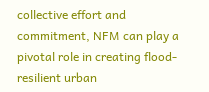collective effort and commitment, NFM can play a pivotal role in creating flood-resilient urban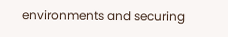environments and securing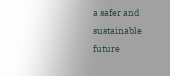a safer and sustainable future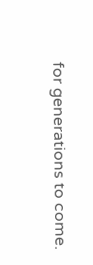for generations to come.